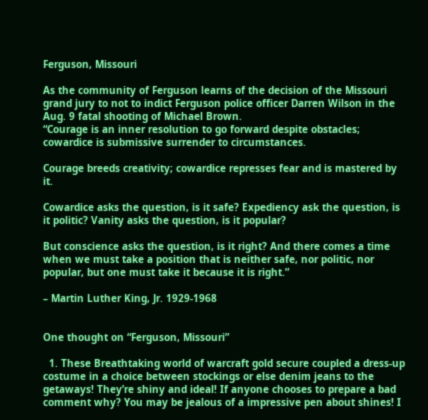Ferguson, Missouri

As the community of Ferguson learns of the decision of the Missouri grand jury to not to indict Ferguson police officer Darren Wilson in the Aug. 9 fatal shooting of Michael Brown.
“Courage is an inner resolution to go forward despite obstacles; cowardice is submissive surrender to circumstances.

Courage breeds creativity; cowardice represses fear and is mastered by it.

Cowardice asks the question, is it safe? Expediency ask the question, is it politic? Vanity asks the question, is it popular?

But conscience asks the question, is it right? And there comes a time when we must take a position that is neither safe, nor politic, nor popular, but one must take it because it is right.”

– Martin Luther King, Jr. 1929-1968


One thought on “Ferguson, Missouri”

  1. These Breathtaking world of warcraft gold secure coupled a dress-up costume in a choice between stockings or else denim jeans to the getaways! They’re shiny and ideal! If anyone chooses to prepare a bad comment why? You may be jealous of a impressive pen about shines! I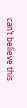can’t believe this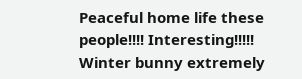Peaceful home life these people!!!! Interesting!!!!! Winter bunny extremely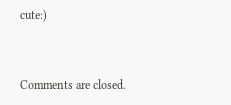cute:)


Comments are closed.